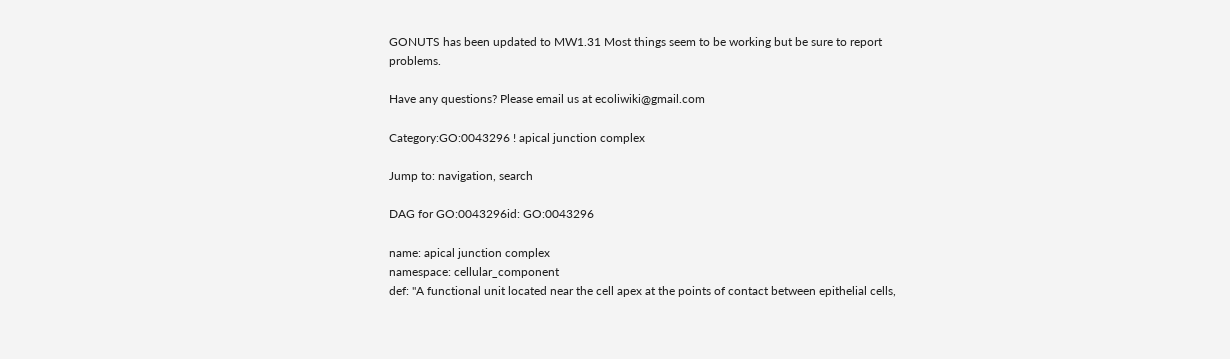GONUTS has been updated to MW1.31 Most things seem to be working but be sure to report problems.

Have any questions? Please email us at ecoliwiki@gmail.com

Category:GO:0043296 ! apical junction complex

Jump to: navigation, search

DAG for GO:0043296id: GO:0043296

name: apical junction complex
namespace: cellular_component
def: "A functional unit located near the cell apex at the points of contact between epithelial cells,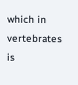which in vertebrates is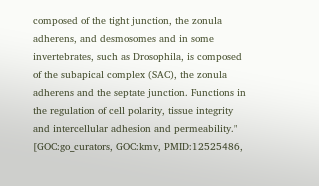composed of the tight junction, the zonula adherens, and desmosomes and in some invertebrates, such as Drosophila, is composed of the subapical complex (SAC), the zonula adherens and the septate junction. Functions in the regulation of cell polarity, tissue integrity and intercellular adhesion and permeability." [GOC:go_curators, GOC:kmv, PMID:12525486,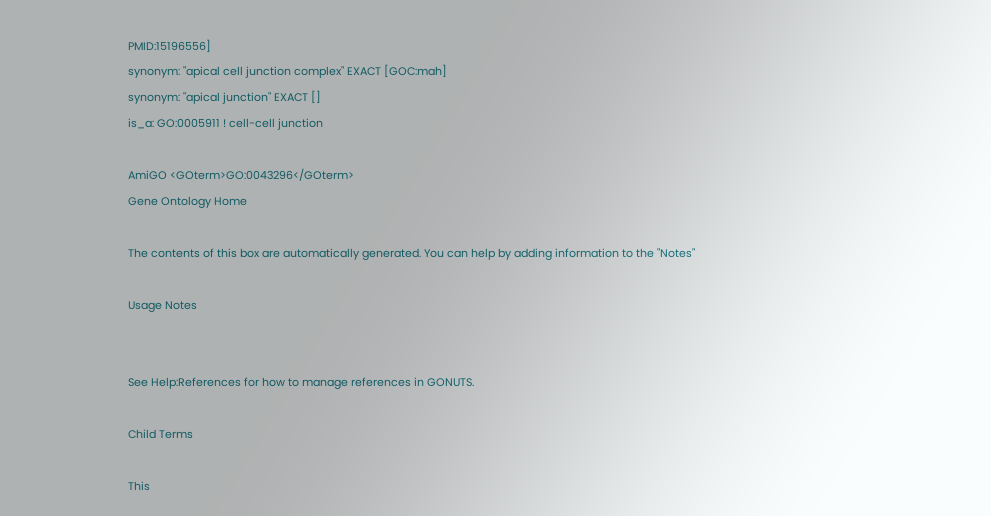PMID:15196556]
synonym: "apical cell junction complex" EXACT [GOC:mah]
synonym: "apical junction" EXACT []
is_a: GO:0005911 ! cell-cell junction

AmiGO <GOterm>GO:0043296</GOterm>
Gene Ontology Home

The contents of this box are automatically generated. You can help by adding information to the "Notes"

Usage Notes


See Help:References for how to manage references in GONUTS.

Child Terms

This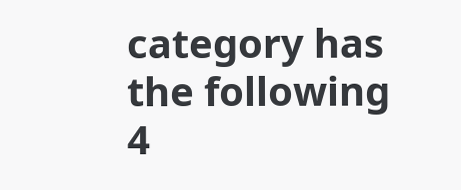category has the following 4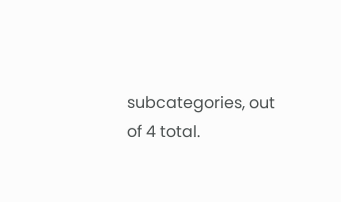subcategories, out of 4 total.